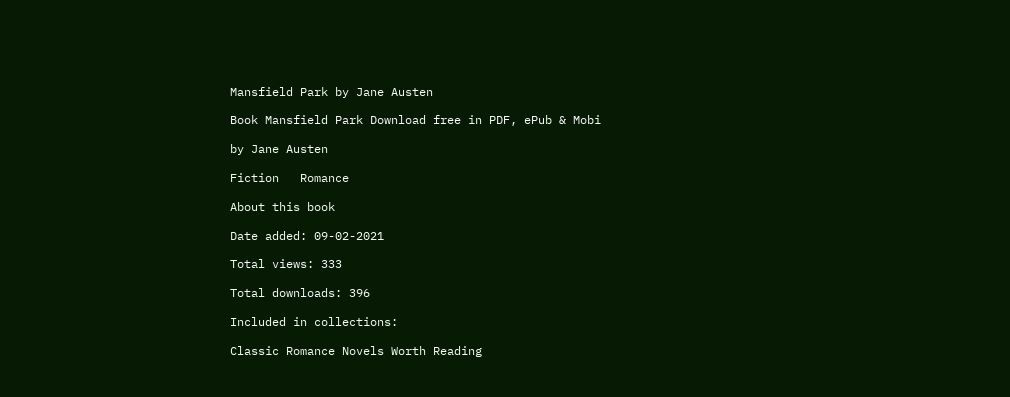Mansfield Park by Jane Austen

Book Mansfield Park Download free in PDF, ePub & Mobi

by Jane Austen

Fiction   Romance

About this book

Date added: 09-02-2021

Total views: 333

Total downloads: 396

Included in collections:

Classic Romance Novels Worth Reading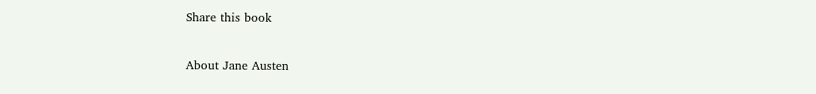Share this book

About Jane Austen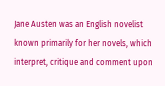Jane Austen was an English novelist known primarily for her novels, which interpret, critique and comment upon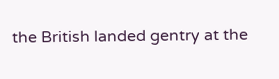the British landed gentry at the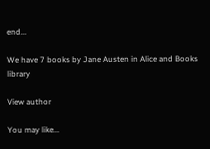end...

We have 7 books by Jane Austen in Alice and Books library

View author

You may like...